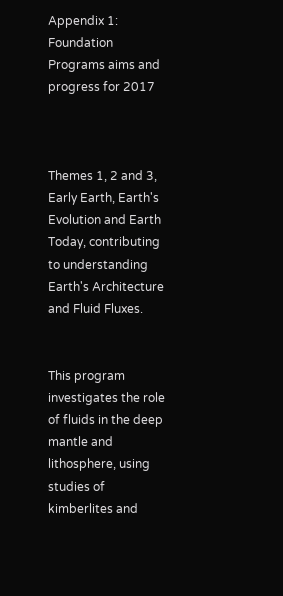Appendix 1: Foundation Programs aims and progress for 2017



Themes 1, 2 and 3, Early Earth, Earth's Evolution and Earth Today, contributing to understanding Earth's Architecture and Fluid Fluxes.


This program investigates the role of fluids in the deep mantle and lithosphere, using studies of kimberlites and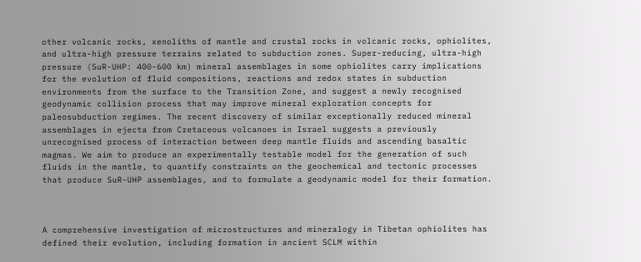other volcanic rocks, xenoliths of mantle and crustal rocks in volcanic rocks, ophiolites, and ultra-high pressure terrains related to subduction zones. Super-reducing, ultra-high pressure (SuR-UHP: 400-600 km) mineral assemblages in some ophiolites carry implications for the evolution of fluid compositions, reactions and redox states in subduction environments from the surface to the Transition Zone, and suggest a newly recognised geodynamic collision process that may improve mineral exploration concepts for paleosubduction regimes. The recent discovery of similar exceptionally reduced mineral assemblages in ejecta from Cretaceous volcanoes in Israel suggests a previously unrecognised process of interaction between deep mantle fluids and ascending basaltic magmas. We aim to produce an experimentally testable model for the generation of such fluids in the mantle, to quantify constraints on the geochemical and tectonic processes that produce SuR-UHP assemblages, and to formulate a geodynamic model for their formation.



A comprehensive investigation of microstructures and mineralogy in Tibetan ophiolites has defined their evolution, including formation in ancient SCLM within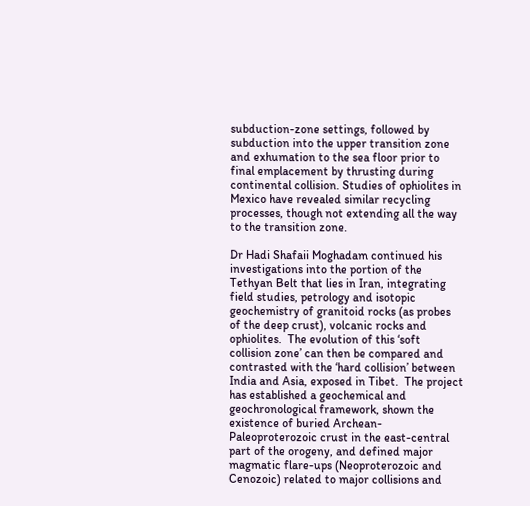subduction-zone settings, followed by subduction into the upper transition zone and exhumation to the sea floor prior to final emplacement by thrusting during continental collision. Studies of ophiolites in Mexico have revealed similar recycling processes, though not extending all the way to the transition zone.

Dr Hadi Shafaii Moghadam continued his investigations into the portion of the Tethyan Belt that lies in Iran, integrating field studies, petrology and isotopic geochemistry of granitoid rocks (as probes of the deep crust), volcanic rocks and ophiolites.  The evolution of this ‘soft collision zone’ can then be compared and contrasted with the ‘hard collision’ between India and Asia, exposed in Tibet.  The project has established a geochemical and geochronological framework, shown the existence of buried Archean-Paleoproterozoic crust in the east-central part of the orogeny, and defined major magmatic flare-ups (Neoproterozoic and Cenozoic) related to major collisions and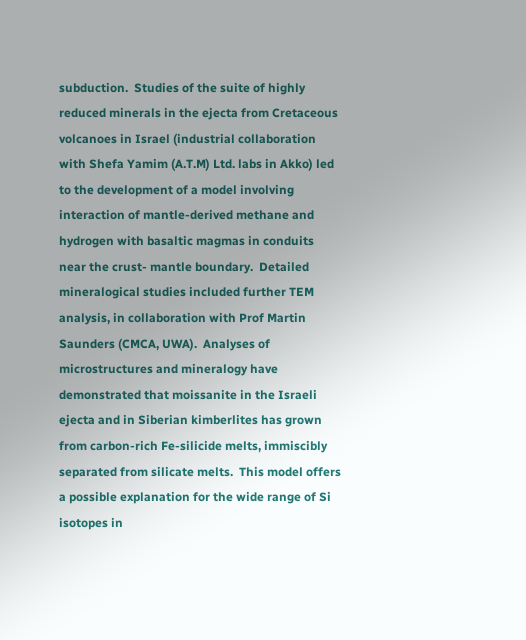subduction.  Studies of the suite of highly reduced minerals in the ejecta from Cretaceous volcanoes in Israel (industrial collaboration with Shefa Yamim (A.T.M) Ltd. labs in Akko) led to the development of a model involving interaction of mantle-derived methane and hydrogen with basaltic magmas in conduits near the crust- mantle boundary.  Detailed mineralogical studies included further TEM analysis, in collaboration with Prof Martin Saunders (CMCA, UWA).  Analyses of microstructures and mineralogy have demonstrated that moissanite in the Israeli ejecta and in Siberian kimberlites has grown from carbon-rich Fe-silicide melts, immiscibly separated from silicate melts.  This model offers a possible explanation for the wide range of Si isotopes in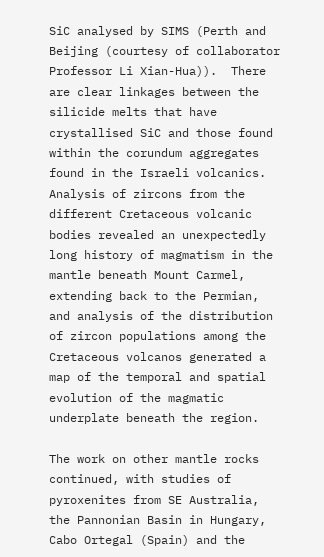SiC analysed by SIMS (Perth and Beijing (courtesy of collaborator Professor Li Xian-Hua)).  There are clear linkages between the silicide melts that have crystallised SiC and those found within the corundum aggregates found in the Israeli volcanics.  Analysis of zircons from the different Cretaceous volcanic bodies revealed an unexpectedly long history of magmatism in the mantle beneath Mount Carmel, extending back to the Permian, and analysis of the distribution of zircon populations among the Cretaceous volcanos generated a map of the temporal and spatial evolution of the magmatic underplate beneath the region.

The work on other mantle rocks continued, with studies of pyroxenites from SE Australia, the Pannonian Basin in Hungary, Cabo Ortegal (Spain) and the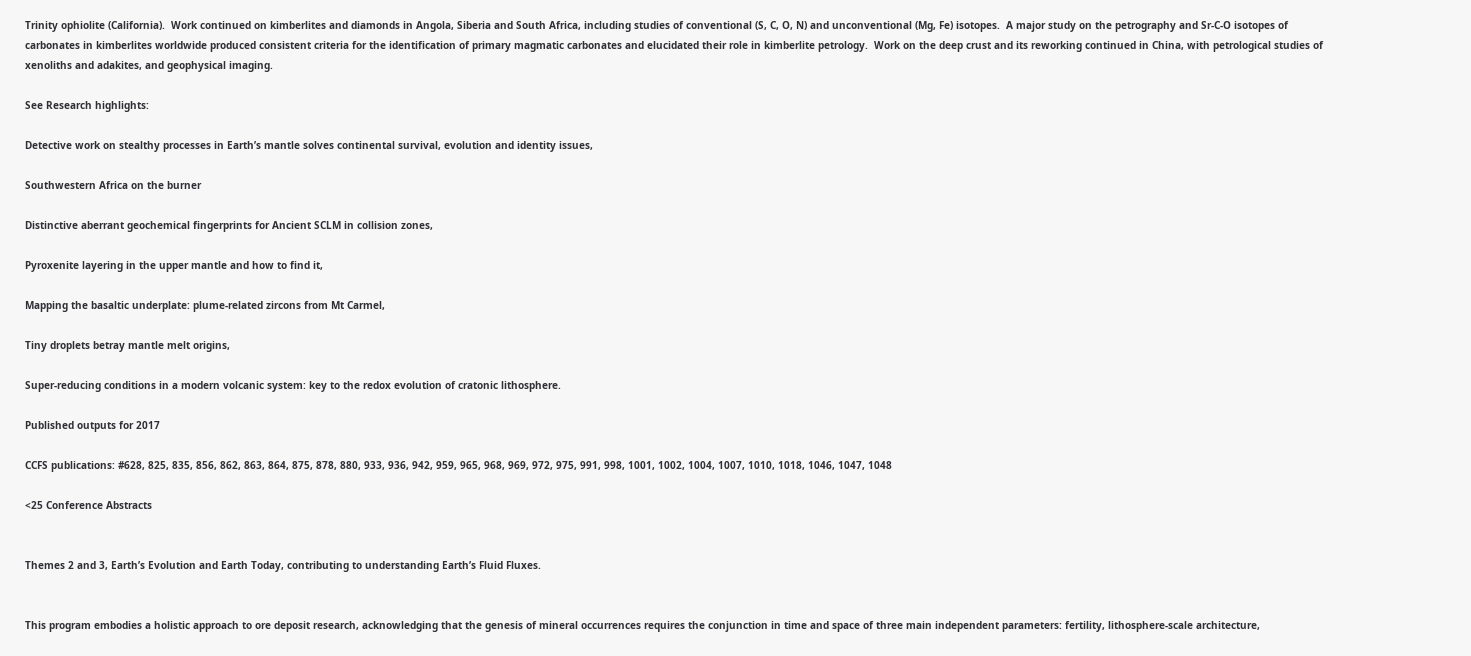Trinity ophiolite (California).  Work continued on kimberlites and diamonds in Angola, Siberia and South Africa, including studies of conventional (S, C, O, N) and unconventional (Mg, Fe) isotopes.  A major study on the petrography and Sr-C-O isotopes of carbonates in kimberlites worldwide produced consistent criteria for the identification of primary magmatic carbonates and elucidated their role in kimberlite petrology.  Work on the deep crust and its reworking continued in China, with petrological studies of xenoliths and adakites, and geophysical imaging.

See Research highlights:

Detective work on stealthy processes in Earth’s mantle solves continental survival, evolution and identity issues,

Southwestern Africa on the burner

Distinctive aberrant geochemical fingerprints for Ancient SCLM in collision zones,

Pyroxenite layering in the upper mantle and how to find it,

Mapping the basaltic underplate: plume-related zircons from Mt Carmel,

Tiny droplets betray mantle melt origins,

Super-reducing conditions in a modern volcanic system: key to the redox evolution of cratonic lithosphere.

Published outputs for 2017

CCFS publications: #628, 825, 835, 856, 862, 863, 864, 875, 878, 880, 933, 936, 942, 959, 965, 968, 969, 972, 975, 991, 998, 1001, 1002, 1004, 1007, 1010, 1018, 1046, 1047, 1048

<25 Conference Abstracts


Themes 2 and 3, Earth’s Evolution and Earth Today, contributing to understanding Earth’s Fluid Fluxes.


This program embodies a holistic approach to ore deposit research, acknowledging that the genesis of mineral occurrences requires the conjunction in time and space of three main independent parameters: fertility, lithosphere-scale architecture,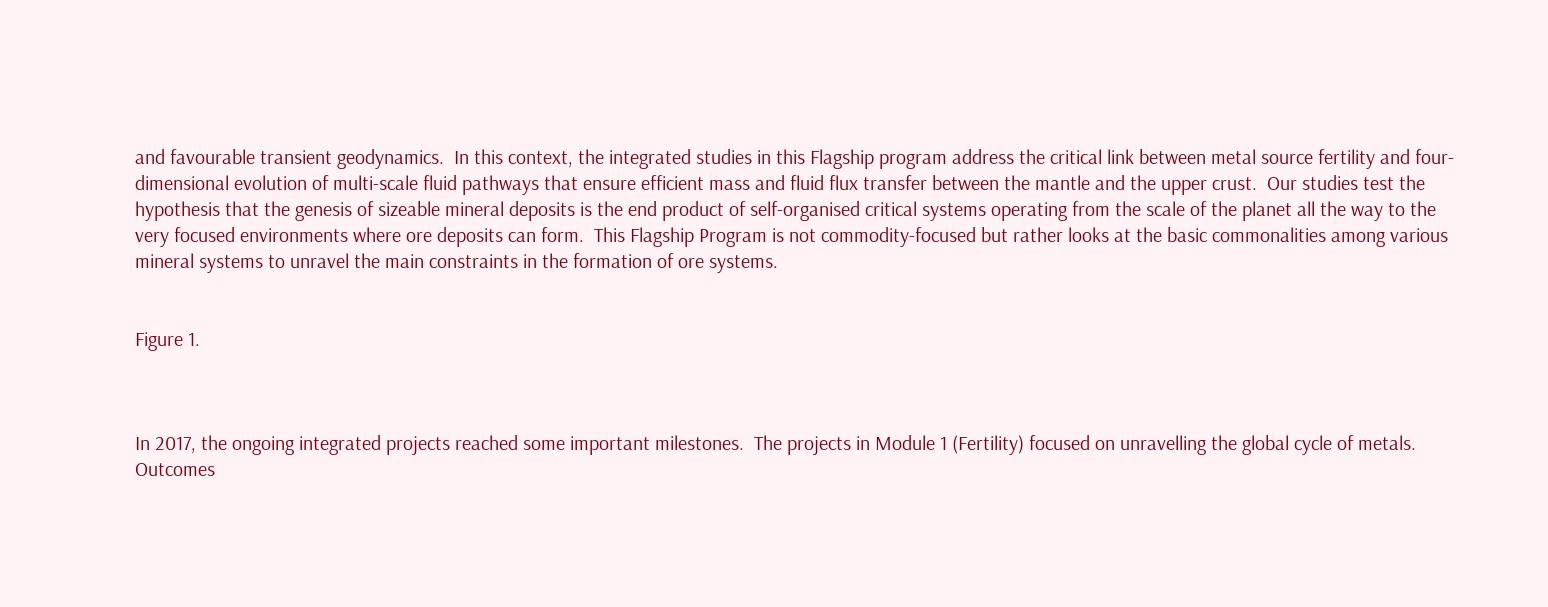and favourable transient geodynamics.  In this context, the integrated studies in this Flagship program address the critical link between metal source fertility and four-dimensional evolution of multi-scale fluid pathways that ensure efficient mass and fluid flux transfer between the mantle and the upper crust.  Our studies test the hypothesis that the genesis of sizeable mineral deposits is the end product of self-organised critical systems operating from the scale of the planet all the way to the very focused environments where ore deposits can form.  This Flagship Program is not commodity-focused but rather looks at the basic commonalities among various mineral systems to unravel the main constraints in the formation of ore systems.


Figure 1.



In 2017, the ongoing integrated projects reached some important milestones.  The projects in Module 1 (Fertility) focused on unravelling the global cycle of metals.  Outcomes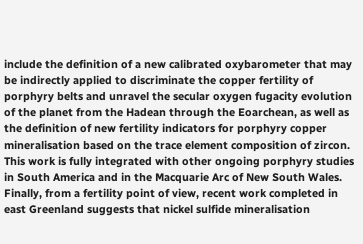include the definition of a new calibrated oxybarometer that may be indirectly applied to discriminate the copper fertility of porphyry belts and unravel the secular oxygen fugacity evolution of the planet from the Hadean through the Eoarchean, as well as the definition of new fertility indicators for porphyry copper mineralisation based on the trace element composition of zircon.  This work is fully integrated with other ongoing porphyry studies in South America and in the Macquarie Arc of New South Wales.  Finally, from a fertility point of view, recent work completed in east Greenland suggests that nickel sulfide mineralisation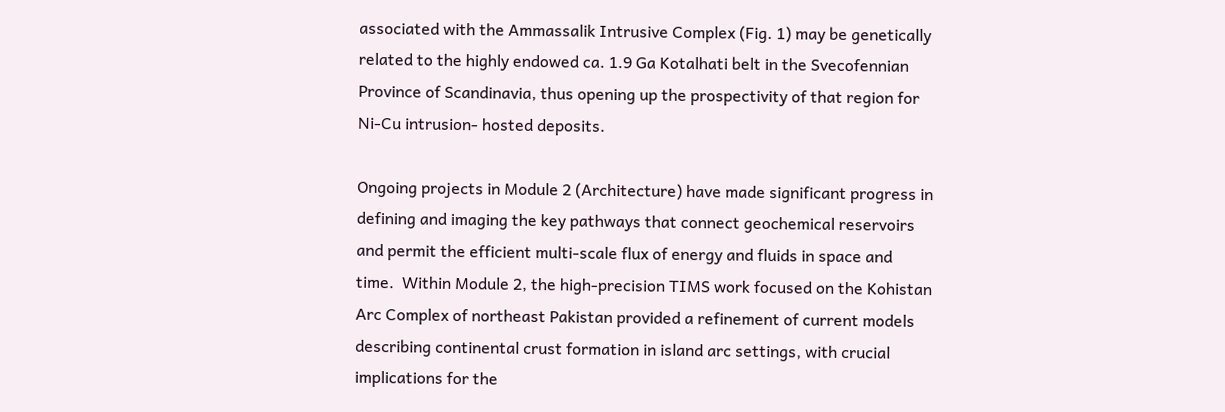associated with the Ammassalik Intrusive Complex (Fig. 1) may be genetically related to the highly endowed ca. 1.9 Ga Kotalhati belt in the Svecofennian Province of Scandinavia, thus opening up the prospectivity of that region for Ni-Cu intrusion- hosted deposits.

Ongoing projects in Module 2 (Architecture) have made significant progress in defining and imaging the key pathways that connect geochemical reservoirs and permit the efficient multi-scale flux of energy and fluids in space and time.  Within Module 2, the high-precision TIMS work focused on the Kohistan Arc Complex of northeast Pakistan provided a refinement of current models describing continental crust formation in island arc settings, with crucial implications for the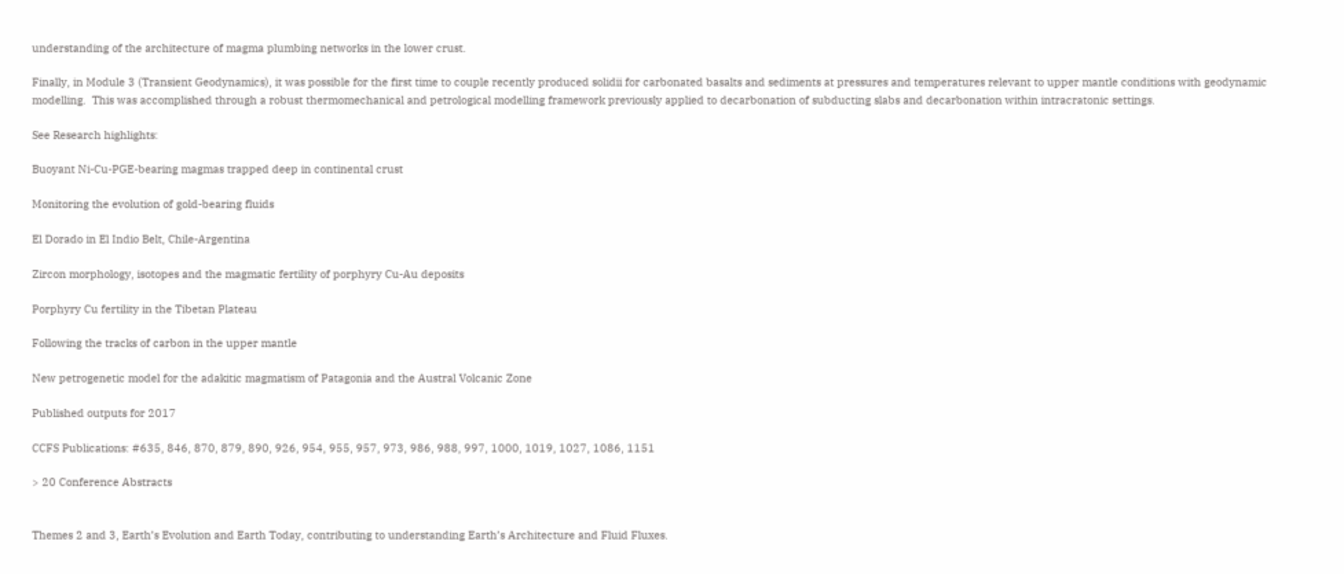understanding of the architecture of magma plumbing networks in the lower crust.

Finally, in Module 3 (Transient Geodynamics), it was possible for the first time to couple recently produced solidii for carbonated basalts and sediments at pressures and temperatures relevant to upper mantle conditions with geodynamic modelling.  This was accomplished through a robust thermomechanical and petrological modelling framework previously applied to decarbonation of subducting slabs and decarbonation within intracratonic settings.

See Research highlights:

Buoyant Ni-Cu-PGE-bearing magmas trapped deep in continental crust

Monitoring the evolution of gold-bearing fluids

El Dorado in El Indio Belt, Chile-Argentina

Zircon morphology, isotopes and the magmatic fertility of porphyry Cu-Au deposits

Porphyry Cu fertility in the Tibetan Plateau

Following the tracks of carbon in the upper mantle

New petrogenetic model for the adakitic magmatism of Patagonia and the Austral Volcanic Zone

Published outputs for 2017

CCFS Publications: #635, 846, 870, 879, 890, 926, 954, 955, 957, 973, 986, 988, 997, 1000, 1019, 1027, 1086, 1151

> 20 Conference Abstracts


Themes 2 and 3, Earth’s Evolution and Earth Today, contributing to understanding Earth’s Architecture and Fluid Fluxes.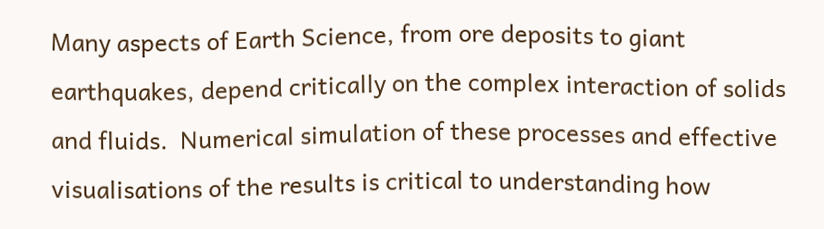Many aspects of Earth Science, from ore deposits to giant earthquakes, depend critically on the complex interaction of solids and fluids.  Numerical simulation of these processes and effective visualisations of the results is critical to understanding how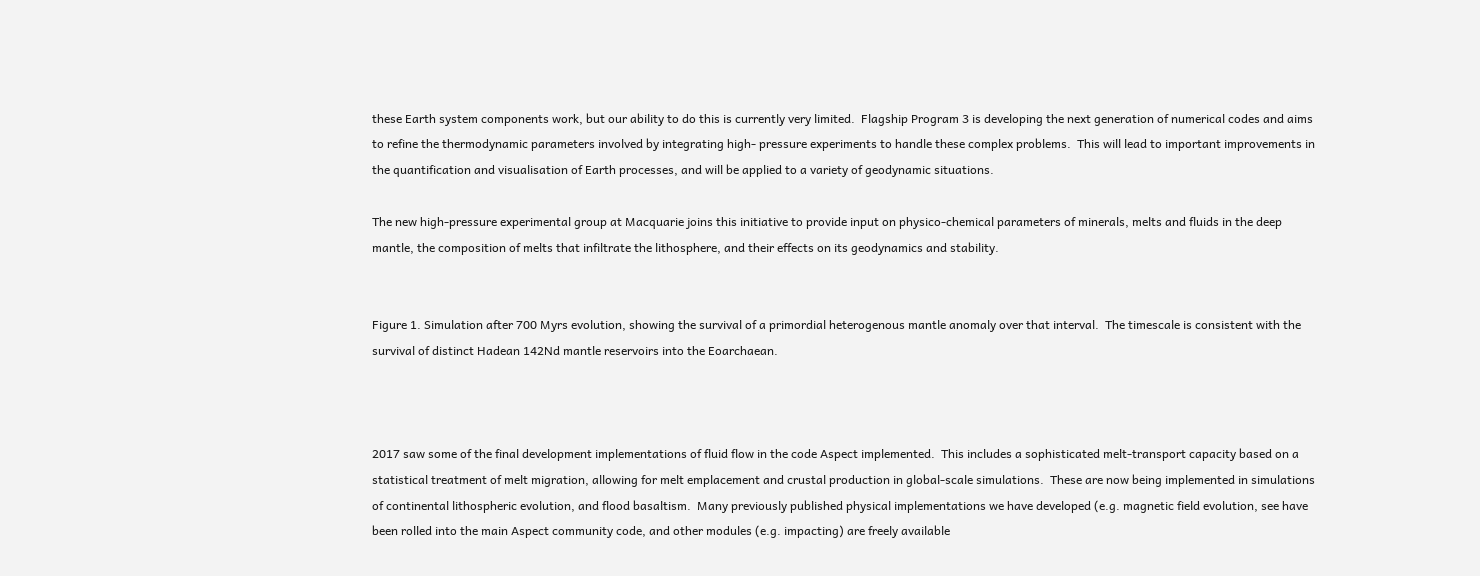these Earth system components work, but our ability to do this is currently very limited.  Flagship Program 3 is developing the next generation of numerical codes and aims to refine the thermodynamic parameters involved by integrating high- pressure experiments to handle these complex problems.  This will lead to important improvements in the quantification and visualisation of Earth processes, and will be applied to a variety of geodynamic situations.

The new high-pressure experimental group at Macquarie joins this initiative to provide input on physico-chemical parameters of minerals, melts and fluids in the deep mantle, the composition of melts that infiltrate the lithosphere, and their effects on its geodynamics and stability.


Figure 1. Simulation after 700 Myrs evolution, showing the survival of a primordial heterogenous mantle anomaly over that interval.  The timescale is consistent with the survival of distinct Hadean 142Nd mantle reservoirs into the Eoarchaean.



2017 saw some of the final development implementations of fluid flow in the code Aspect implemented.  This includes a sophisticated melt-transport capacity based on a statistical treatment of melt migration, allowing for melt emplacement and crustal production in global-scale simulations.  These are now being implemented in simulations of continental lithospheric evolution, and flood basaltism.  Many previously published physical implementations we have developed (e.g. magnetic field evolution, see have been rolled into the main Aspect community code, and other modules (e.g. impacting) are freely available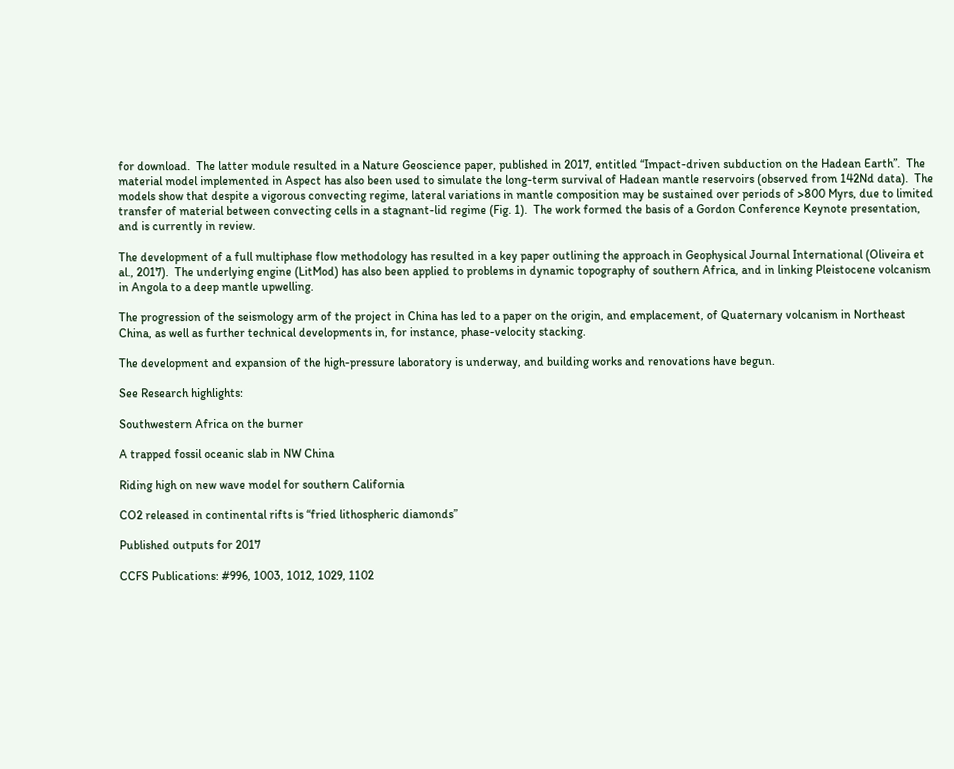for download.  The latter module resulted in a Nature Geoscience paper, published in 2017, entitled “Impact-driven subduction on the Hadean Earth”.  The material model implemented in Aspect has also been used to simulate the long-term survival of Hadean mantle reservoirs (observed from 142Nd data).  The models show that despite a vigorous convecting regime, lateral variations in mantle composition may be sustained over periods of >800 Myrs, due to limited transfer of material between convecting cells in a stagnant-lid regime (Fig. 1).  The work formed the basis of a Gordon Conference Keynote presentation, and is currently in review.

The development of a full multiphase flow methodology has resulted in a key paper outlining the approach in Geophysical Journal International (Oliveira et al., 2017).  The underlying engine (LitMod) has also been applied to problems in dynamic topography of southern Africa, and in linking Pleistocene volcanism in Angola to a deep mantle upwelling.

The progression of the seismology arm of the project in China has led to a paper on the origin, and emplacement, of Quaternary volcanism in Northeast China, as well as further technical developments in, for instance, phase-velocity stacking.

The development and expansion of the high-pressure laboratory is underway, and building works and renovations have begun.

See Research highlights:

Southwestern Africa on the burner

A trapped fossil oceanic slab in NW China

Riding high on new wave model for southern California

CO2 released in continental rifts is “fried lithospheric diamonds”

Published outputs for 2017

CCFS Publications: #996, 1003, 1012, 1029, 1102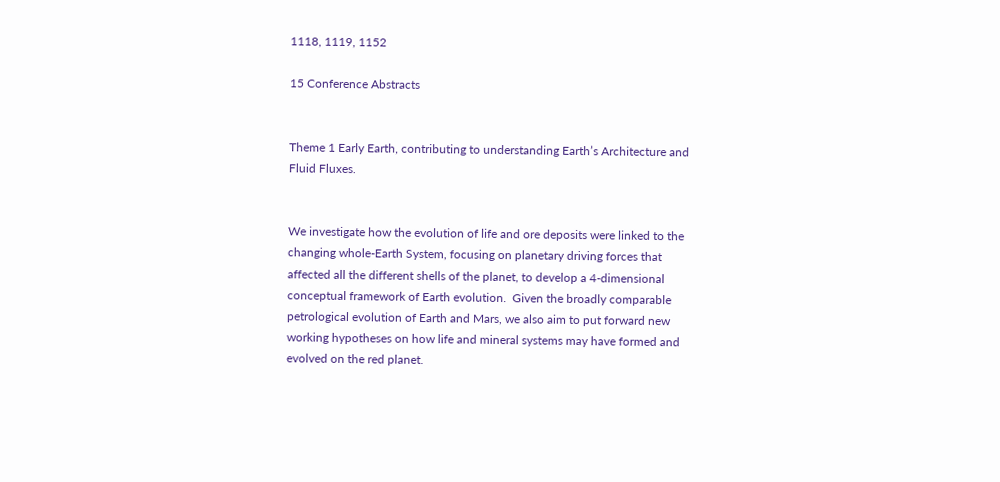1118, 1119, 1152

15 Conference Abstracts


Theme 1 Early Earth, contributing to understanding Earth’s Architecture and Fluid Fluxes.


We investigate how the evolution of life and ore deposits were linked to the changing whole-Earth System, focusing on planetary driving forces that affected all the different shells of the planet, to develop a 4-dimensional conceptual framework of Earth evolution.  Given the broadly comparable petrological evolution of Earth and Mars, we also aim to put forward new working hypotheses on how life and mineral systems may have formed and evolved on the red planet.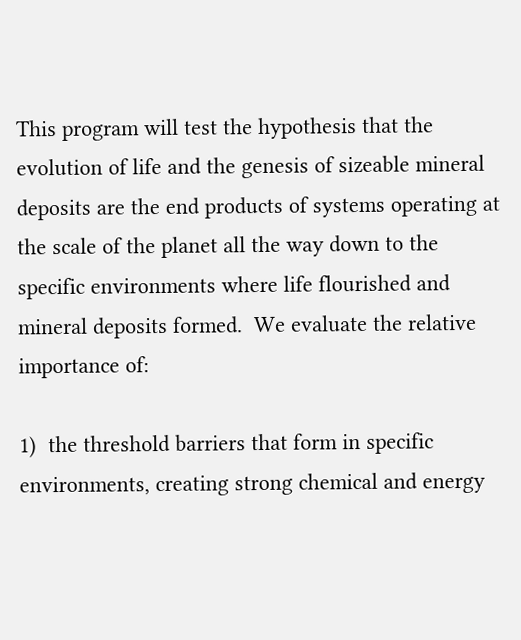This program will test the hypothesis that the evolution of life and the genesis of sizeable mineral deposits are the end products of systems operating at the scale of the planet all the way down to the specific environments where life flourished and mineral deposits formed.  We evaluate the relative importance of:

1)  the threshold barriers that form in specific environments, creating strong chemical and energy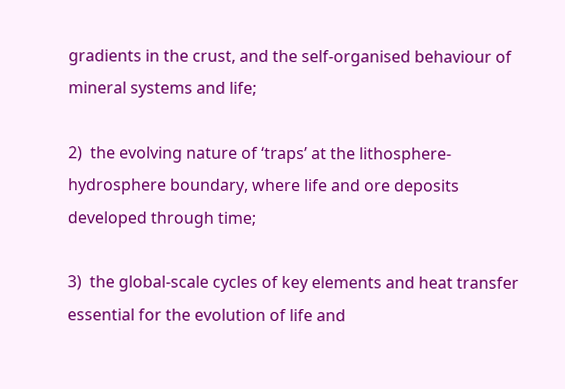gradients in the crust, and the self-organised behaviour of mineral systems and life;

2)  the evolving nature of ‘traps’ at the lithosphere-hydrosphere boundary, where life and ore deposits developed through time;

3)  the global-scale cycles of key elements and heat transfer essential for the evolution of life and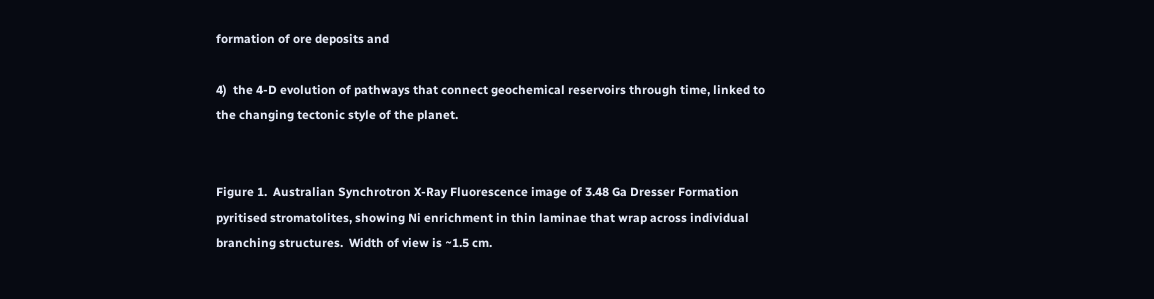formation of ore deposits and

4)  the 4-D evolution of pathways that connect geochemical reservoirs through time, linked to the changing tectonic style of the planet.


Figure 1.  Australian Synchrotron X-Ray Fluorescence image of 3.48 Ga Dresser Formation pyritised stromatolites, showing Ni enrichment in thin laminae that wrap across individual branching structures.  Width of view is ~1.5 cm.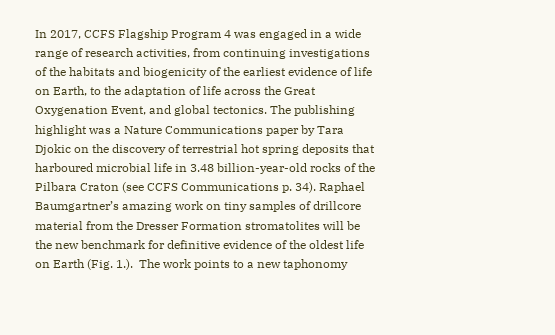In 2017, CCFS Flagship Program 4 was engaged in a wide range of research activities, from continuing investigations of the habitats and biogenicity of the earliest evidence of life on Earth, to the adaptation of life across the Great Oxygenation Event, and global tectonics. The publishing highlight was a Nature Communications paper by Tara Djokic on the discovery of terrestrial hot spring deposits that harboured microbial life in 3.48 billion-year-old rocks of the Pilbara Craton (see CCFS Communications p. 34). Raphael Baumgartner’s amazing work on tiny samples of drillcore material from the Dresser Formation stromatolites will be the new benchmark for definitive evidence of the oldest life on Earth (Fig. 1.).  The work points to a new taphonomy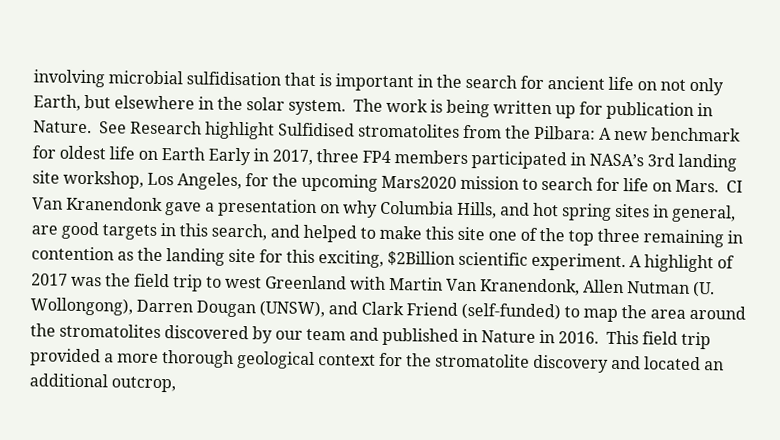involving microbial sulfidisation that is important in the search for ancient life on not only Earth, but elsewhere in the solar system.  The work is being written up for publication in Nature.  See Research highlight Sulfidised stromatolites from the Pilbara: A new benchmark for oldest life on Earth Early in 2017, three FP4 members participated in NASA’s 3rd landing site workshop, Los Angeles, for the upcoming Mars2020 mission to search for life on Mars.  CI Van Kranendonk gave a presentation on why Columbia Hills, and hot spring sites in general, are good targets in this search, and helped to make this site one of the top three remaining in contention as the landing site for this exciting, $2Billion scientific experiment. A highlight of 2017 was the field trip to west Greenland with Martin Van Kranendonk, Allen Nutman (U. Wollongong), Darren Dougan (UNSW), and Clark Friend (self-funded) to map the area around the stromatolites discovered by our team and published in Nature in 2016.  This field trip provided a more thorough geological context for the stromatolite discovery and located an additional outcrop,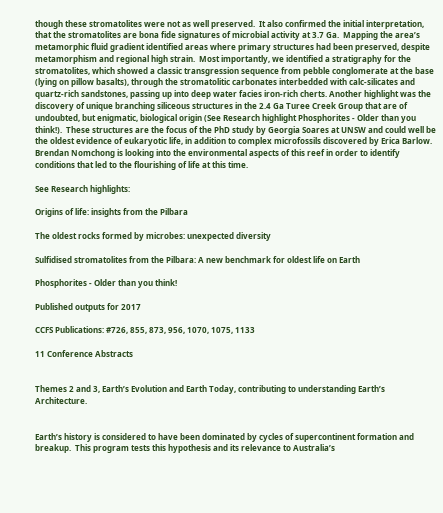though these stromatolites were not as well preserved.  It also confirmed the initial interpretation, that the stromatolites are bona fide signatures of microbial activity at 3.7 Ga.  Mapping the area’s metamorphic fluid gradient identified areas where primary structures had been preserved, despite metamorphism and regional high strain.  Most importantly, we identified a stratigraphy for the stromatolites, which showed a classic transgression sequence from pebble conglomerate at the base (lying on pillow basalts), through the stromatolitic carbonates interbedded with calc-silicates and quartz-rich sandstones, passing up into deep water facies iron-rich cherts. Another highlight was the discovery of unique branching siliceous structures in the 2.4 Ga Turee Creek Group that are of undoubted, but enigmatic, biological origin (See Research highlight Phosphorites - Older than you think!).  These structures are the focus of the PhD study by Georgia Soares at UNSW and could well be the oldest evidence of eukaryotic life, in addition to complex microfossils discovered by Erica Barlow.  Brendan Nomchong is looking into the environmental aspects of this reef in order to identify conditions that led to the flourishing of life at this time.

See Research highlights:

Origins of life: insights from the Pilbara

The oldest rocks formed by microbes: unexpected diversity

Sulfidised stromatolites from the Pilbara: A new benchmark for oldest life on Earth

Phosphorites - Older than you think!

Published outputs for 2017

CCFS Publications: #726, 855, 873, 956, 1070, 1075, 1133

11 Conference Abstracts


Themes 2 and 3, Earth’s Evolution and Earth Today, contributing to understanding Earth’s Architecture.


Earth’s history is considered to have been dominated by cycles of supercontinent formation and breakup.  This program tests this hypothesis and its relevance to Australia’s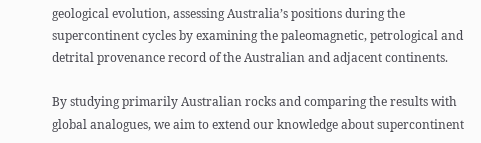geological evolution, assessing Australia’s positions during the supercontinent cycles by examining the paleomagnetic, petrological and detrital provenance record of the Australian and adjacent continents.

By studying primarily Australian rocks and comparing the results with global analogues, we aim to extend our knowledge about supercontinent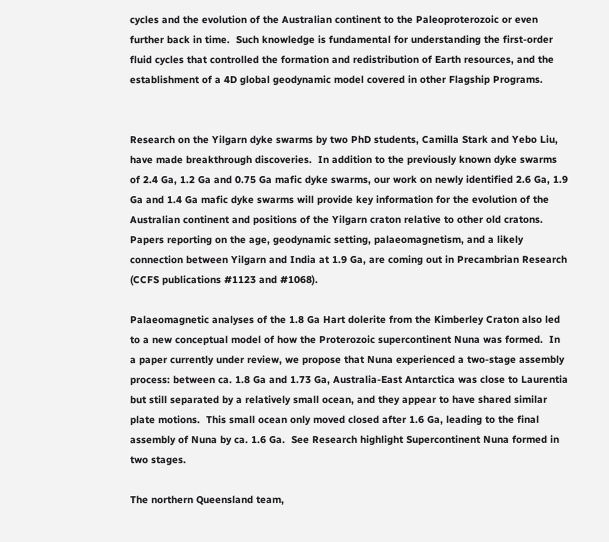cycles and the evolution of the Australian continent to the Paleoproterozoic or even further back in time.  Such knowledge is fundamental for understanding the first-order fluid cycles that controlled the formation and redistribution of Earth resources, and the establishment of a 4D global geodynamic model covered in other Flagship Programs.


Research on the Yilgarn dyke swarms by two PhD students, Camilla Stark and Yebo Liu, have made breakthrough discoveries.  In addition to the previously known dyke swarms of 2.4 Ga, 1.2 Ga and 0.75 Ga mafic dyke swarms, our work on newly identified 2.6 Ga, 1.9 Ga and 1.4 Ga mafic dyke swarms will provide key information for the evolution of the Australian continent and positions of the Yilgarn craton relative to other old cratons.  Papers reporting on the age, geodynamic setting, palaeomagnetism, and a likely connection between Yilgarn and India at 1.9 Ga, are coming out in Precambrian Research (CCFS publications #1123 and #1068).

Palaeomagnetic analyses of the 1.8 Ga Hart dolerite from the Kimberley Craton also led to a new conceptual model of how the Proterozoic supercontinent Nuna was formed.  In a paper currently under review, we propose that Nuna experienced a two-stage assembly process: between ca. 1.8 Ga and 1.73 Ga, Australia-East Antarctica was close to Laurentia but still separated by a relatively small ocean, and they appear to have shared similar plate motions.  This small ocean only moved closed after 1.6 Ga, leading to the final assembly of Nuna by ca. 1.6 Ga.  See Research highlight Supercontinent Nuna formed in two stages.

The northern Queensland team,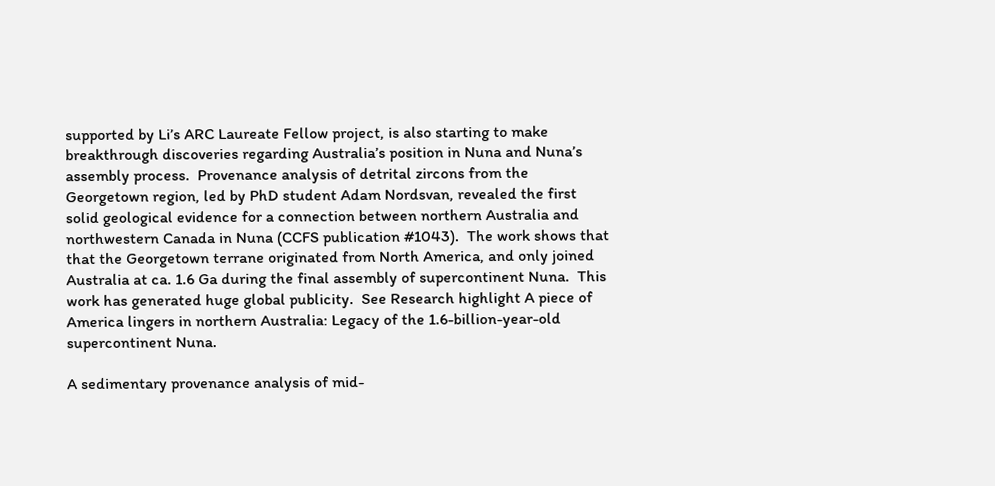supported by Li’s ARC Laureate Fellow project, is also starting to make breakthrough discoveries regarding Australia’s position in Nuna and Nuna’s assembly process.  Provenance analysis of detrital zircons from the Georgetown region, led by PhD student Adam Nordsvan, revealed the first solid geological evidence for a connection between northern Australia and northwestern Canada in Nuna (CCFS publication #1043).  The work shows that that the Georgetown terrane originated from North America, and only joined Australia at ca. 1.6 Ga during the final assembly of supercontinent Nuna.  This work has generated huge global publicity.  See Research highlight A piece of America lingers in northern Australia: Legacy of the 1.6-billion-year-old supercontinent Nuna.

A sedimentary provenance analysis of mid-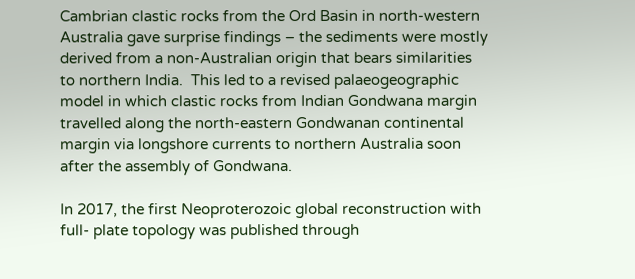Cambrian clastic rocks from the Ord Basin in north-western Australia gave surprise findings – the sediments were mostly derived from a non-Australian origin that bears similarities to northern India.  This led to a revised palaeogeographic model in which clastic rocks from Indian Gondwana margin travelled along the north-eastern Gondwanan continental margin via longshore currents to northern Australia soon after the assembly of Gondwana.

In 2017, the first Neoproterozoic global reconstruction with full- plate topology was published through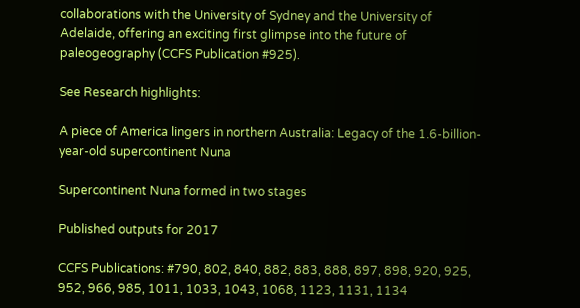collaborations with the University of Sydney and the University of Adelaide, offering an exciting first glimpse into the future of paleogeography (CCFS Publication #925).

See Research highlights:

A piece of America lingers in northern Australia: Legacy of the 1.6-billion-year-old supercontinent Nuna

Supercontinent Nuna formed in two stages

Published outputs for 2017

CCFS Publications: #790, 802, 840, 882, 883, 888, 897, 898, 920, 925, 952, 966, 985, 1011, 1033, 1043, 1068, 1123, 1131, 1134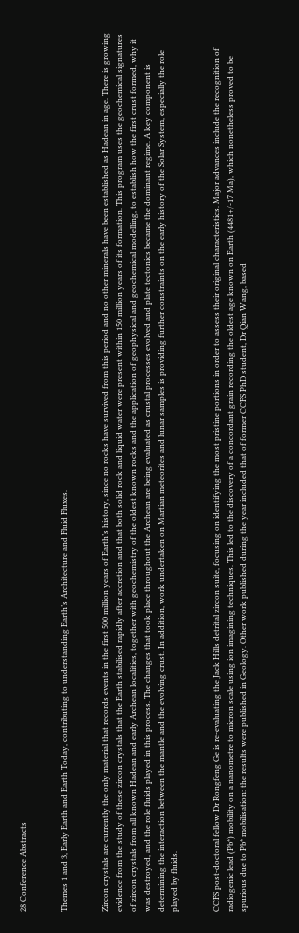28 Conference Abstracts


Themes 1 and 3, Early Earth and Earth Today, contributing to understanding Earth’s Architecture and Fluid Fluxes.


Zircon crystals are currently the only material that records events in the first 500 million years of Earth’s history, since no rocks have survived from this period and no other minerals have been established as Hadean in age. There is growing evidence from the study of these zircon crystals that the Earth stabilised rapidly after accretion and that both solid rock and liquid water were present within 150 million years of its formation. This program uses the geochemical signatures of zircon crystals from all known Hadean and early Archean localities, together with geochemistry of the oldest known rocks and the application of geophysical and geochemical modelling, to establish how the first crust formed, why it was destroyed, and the role fluids played in this process. The changes that took place throughout the Archean are being evaluated as crustal processes evolved and plate tectonics became the dominant regime. A key component is determining the interaction between the mantle and the evolving crust. In addition, work undertaken on Martian meteorites and lunar samples is providing further constraints on the early history of the Solar System, especially the role played by fluids.


CCFS post-doctoral fellow Dr Rongfeng Ge is re-evaluating the Jack Hills detrital zircon suite, focusing on identifying the most pristine portions in order to assess their original characteristics. Major advances include the recognition of radiogenic lead (Pb*) mobility on a nanometre to micron scale using ion imagining techniques. This led to the discovery of a concordant grain recording the oldest age known on Earth (4481+/-17 Ma), which nonetheless proved to be spurious due to Pb* mobilisation: the results were published in Geology. Other work published during the year included that of former CCFS PhD student, Dr Qian Wang, based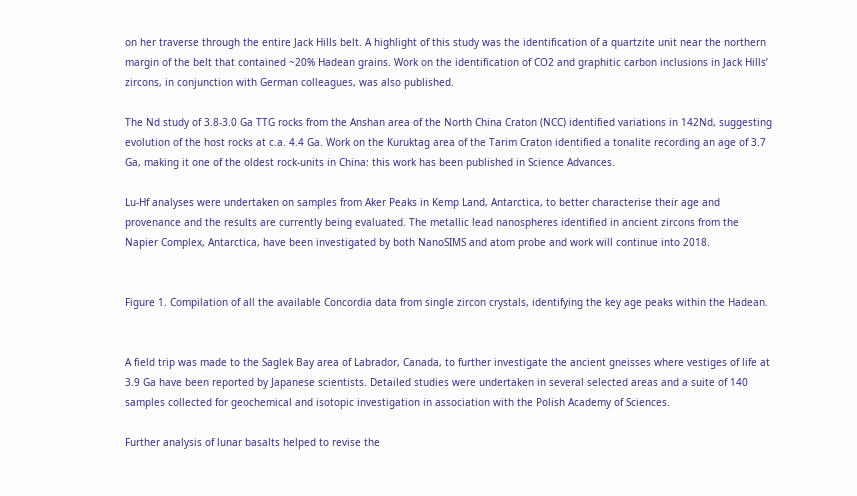on her traverse through the entire Jack Hills belt. A highlight of this study was the identification of a quartzite unit near the northern margin of the belt that contained ~20% Hadean grains. Work on the identification of CO2 and graphitic carbon inclusions in Jack Hills’ zircons, in conjunction with German colleagues, was also published.

The Nd study of 3.8-3.0 Ga TTG rocks from the Anshan area of the North China Craton (NCC) identified variations in 142Nd, suggesting evolution of the host rocks at c.a. 4.4 Ga. Work on the Kuruktag area of the Tarim Craton identified a tonalite recording an age of 3.7 Ga, making it one of the oldest rock-units in China: this work has been published in Science Advances.

Lu-Hf analyses were undertaken on samples from Aker Peaks in Kemp Land, Antarctica, to better characterise their age and provenance and the results are currently being evaluated. The metallic lead nanospheres identified in ancient zircons from the Napier Complex, Antarctica, have been investigated by both NanoSIMS and atom probe and work will continue into 2018.


Figure 1. Compilation of all the available Concordia data from single zircon crystals, identifying the key age peaks within the Hadean.


A field trip was made to the Saglek Bay area of Labrador, Canada, to further investigate the ancient gneisses where vestiges of life at 3.9 Ga have been reported by Japanese scientists. Detailed studies were undertaken in several selected areas and a suite of 140 samples collected for geochemical and isotopic investigation in association with the Polish Academy of Sciences.

Further analysis of lunar basalts helped to revise the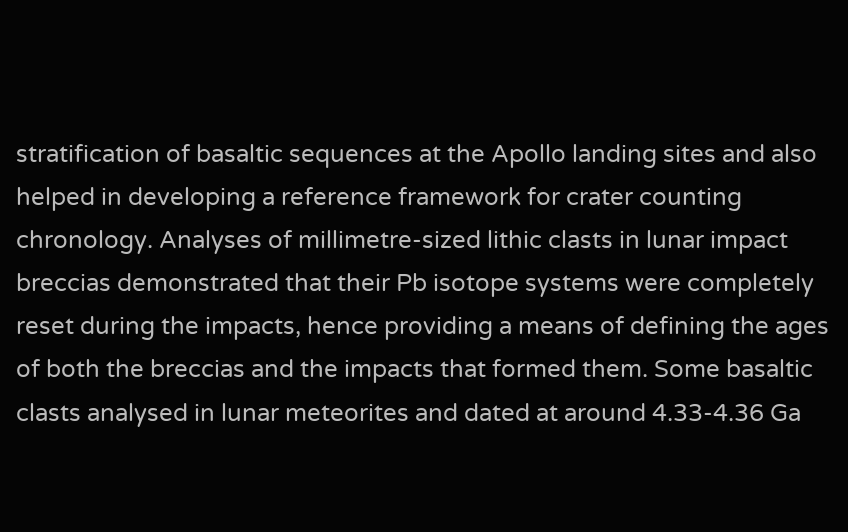stratification of basaltic sequences at the Apollo landing sites and also helped in developing a reference framework for crater counting chronology. Analyses of millimetre-sized lithic clasts in lunar impact breccias demonstrated that their Pb isotope systems were completely reset during the impacts, hence providing a means of defining the ages of both the breccias and the impacts that formed them. Some basaltic clasts analysed in lunar meteorites and dated at around 4.33-4.36 Ga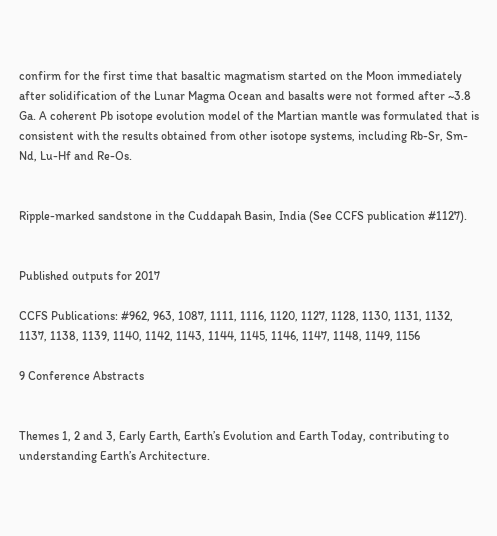confirm for the first time that basaltic magmatism started on the Moon immediately after solidification of the Lunar Magma Ocean and basalts were not formed after ~3.8 Ga. A coherent Pb isotope evolution model of the Martian mantle was formulated that is consistent with the results obtained from other isotope systems, including Rb-Sr, Sm-Nd, Lu-Hf and Re-Os.


Ripple-marked sandstone in the Cuddapah Basin, India (See CCFS publication #1127).


Published outputs for 2017

CCFS Publications: #962, 963, 1087, 1111, 1116, 1120, 1127, 1128, 1130, 1131, 1132, 1137, 1138, 1139, 1140, 1142, 1143, 1144, 1145, 1146, 1147, 1148, 1149, 1156

9 Conference Abstracts


Themes 1, 2 and 3, Early Earth, Earth’s Evolution and Earth Today, contributing to understanding Earth’s Architecture.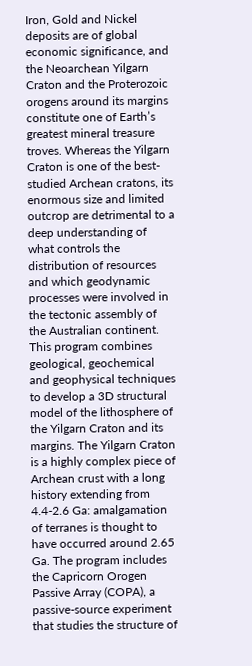Iron, Gold and Nickel deposits are of global economic significance, and the Neoarchean Yilgarn Craton and the Proterozoic orogens around its margins constitute one of Earth’s greatest mineral treasure troves. Whereas the Yilgarn Craton is one of the best-studied Archean cratons, its enormous size and limited outcrop are detrimental to a deep understanding of what controls the distribution of resources and which geodynamic processes were involved in the tectonic assembly of the Australian continent. This program combines geological, geochemical and geophysical techniques to develop a 3D structural model of the lithosphere of the Yilgarn Craton and its margins. The Yilgarn Craton is a highly complex piece of Archean crust with a long history extending from 4.4-2.6 Ga: amalgamation of terranes is thought to have occurred around 2.65 Ga. The program includes the Capricorn Orogen Passive Array (COPA), a passive-source experiment that studies the structure of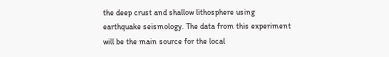the deep crust and shallow lithosphere using earthquake seismology. The data from this experiment will be the main source for the local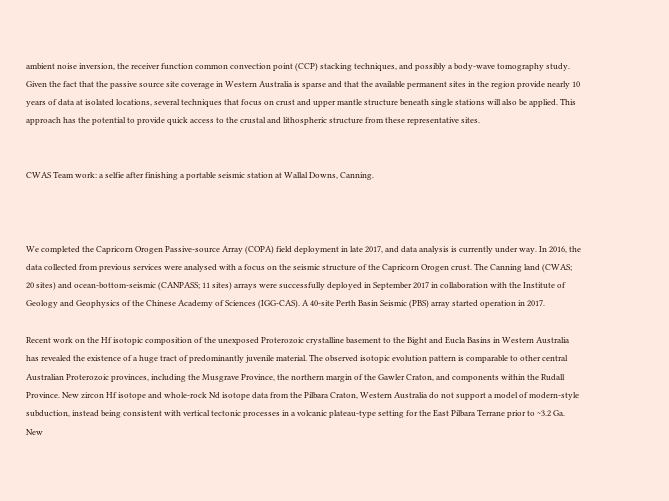ambient noise inversion, the receiver function common convection point (CCP) stacking techniques, and possibly a body-wave tomography study. Given the fact that the passive source site coverage in Western Australia is sparse and that the available permanent sites in the region provide nearly 10 years of data at isolated locations, several techniques that focus on crust and upper mantle structure beneath single stations will also be applied. This approach has the potential to provide quick access to the crustal and lithospheric structure from these representative sites.


CWAS Team work: a selfie after finishing a portable seismic station at Wallal Downs, Canning.



We completed the Capricorn Orogen Passive-source Array (COPA) field deployment in late 2017, and data analysis is currently under way. In 2016, the data collected from previous services were analysed with a focus on the seismic structure of the Capricorn Orogen crust. The Canning land (CWAS; 20 sites) and ocean-bottom-seismic (CANPASS; 11 sites) arrays were successfully deployed in September 2017 in collaboration with the Institute of Geology and Geophysics of the Chinese Academy of Sciences (IGG-CAS). A 40-site Perth Basin Seismic (PBS) array started operation in 2017.

Recent work on the Hf isotopic composition of the unexposed Proterozoic crystalline basement to the Bight and Eucla Basins in Western Australia has revealed the existence of a huge tract of predominantly juvenile material. The observed isotopic evolution pattern is comparable to other central Australian Proterozoic provinces, including the Musgrave Province, the northern margin of the Gawler Craton, and components within the Rudall Province. New zircon Hf isotope and whole-rock Nd isotope data from the Pilbara Craton, Western Australia do not support a model of modern-style subduction, instead being consistent with vertical tectonic processes in a volcanic plateau-type setting for the East Pilbara Terrane prior to ~3.2 Ga. New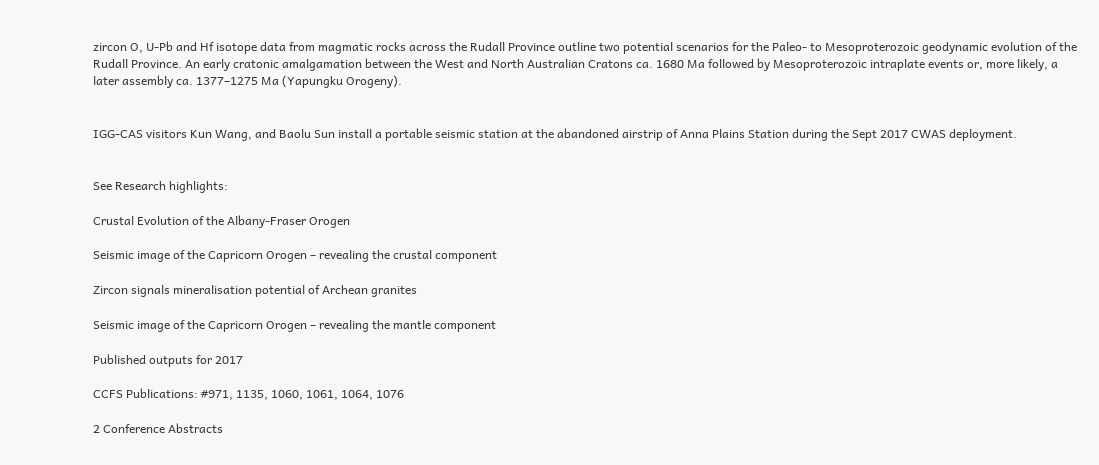zircon O, U-Pb and Hf isotope data from magmatic rocks across the Rudall Province outline two potential scenarios for the Paleo- to Mesoproterozoic geodynamic evolution of the Rudall Province. An early cratonic amalgamation between the West and North Australian Cratons ca. 1680 Ma followed by Mesoproterozoic intraplate events or, more likely, a later assembly ca. 1377–1275 Ma (Yapungku Orogeny).


IGG-CAS visitors Kun Wang, and Baolu Sun install a portable seismic station at the abandoned airstrip of Anna Plains Station during the Sept 2017 CWAS deployment.


See Research highlights:

Crustal Evolution of the Albany-Fraser Orogen

Seismic image of the Capricorn Orogen – revealing the crustal component

Zircon signals mineralisation potential of Archean granites

Seismic image of the Capricorn Orogen – revealing the mantle component

Published outputs for 2017

CCFS Publications: #971, 1135, 1060, 1061, 1064, 1076

2 Conference Abstracts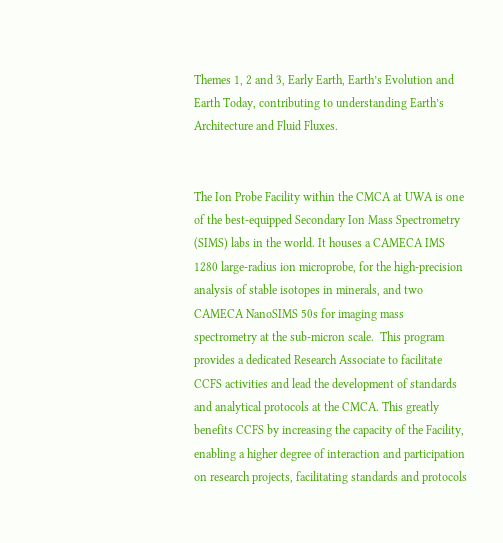Themes 1, 2 and 3, Early Earth, Earth’s Evolution and Earth Today, contributing to understanding Earth’s Architecture and Fluid Fluxes.


The Ion Probe Facility within the CMCA at UWA is one of the best-equipped Secondary Ion Mass Spectrometry (SIMS) labs in the world. It houses a CAMECA IMS 1280 large-radius ion microprobe, for the high-precision analysis of stable isotopes in minerals, and two CAMECA NanoSIMS 50s for imaging mass spectrometry at the sub-micron scale.  This program provides a dedicated Research Associate to facilitate CCFS activities and lead the development of standards and analytical protocols at the CMCA. This greatly benefits CCFS by increasing the capacity of the Facility, enabling a higher degree of interaction and participation on research projects, facilitating standards and protocols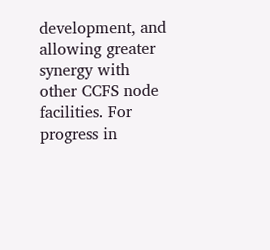development, and allowing greater synergy with other CCFS node facilities. For progress in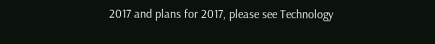2017 and plans for 2017, please see Technology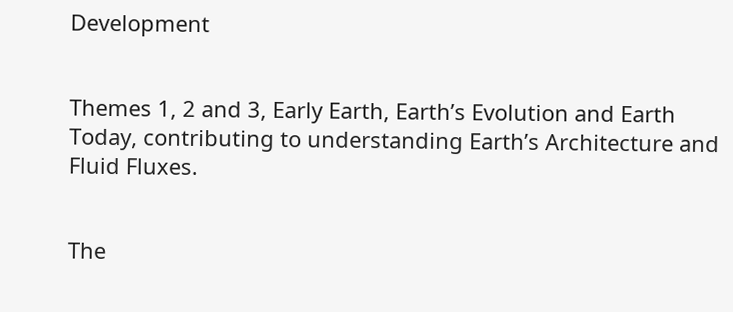Development


Themes 1, 2 and 3, Early Earth, Earth’s Evolution and Earth Today, contributing to understanding Earth’s Architecture and Fluid Fluxes.


The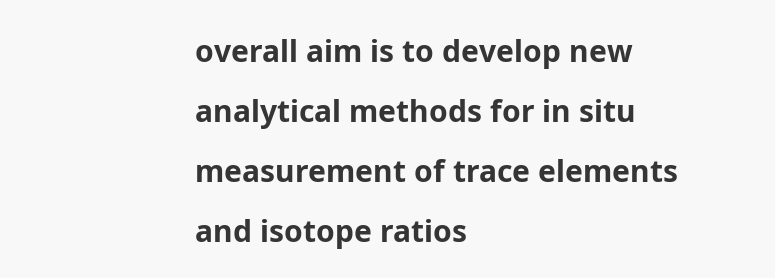overall aim is to develop new analytical methods for in situ measurement of trace elements and isotope ratios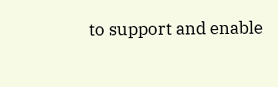to support and enable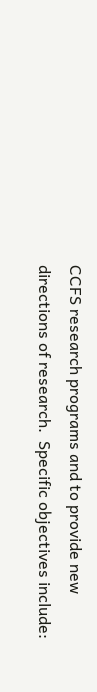CCFS research programs and to provide new directions of research.  Specific objectives include: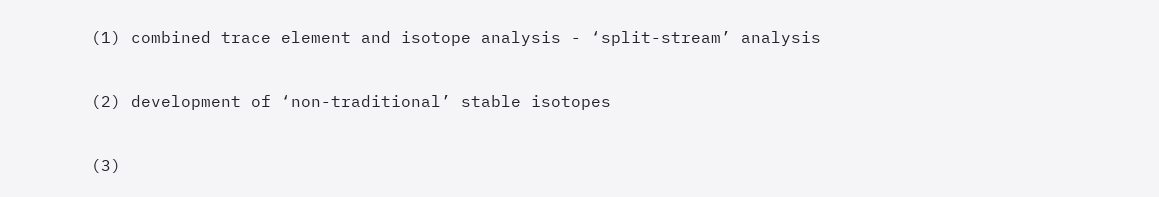(1) combined trace element and isotope analysis - ‘split-stream’ analysis

(2) development of ‘non-traditional’ stable isotopes

(3)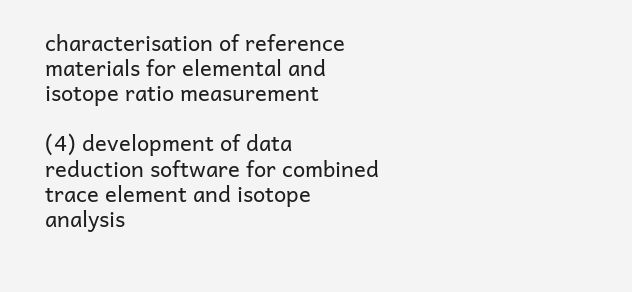characterisation of reference materials for elemental and isotope ratio measurement

(4) development of data reduction software for combined trace element and isotope analysis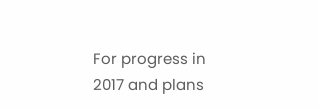For progress in 2017 and plans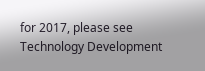for 2017, please see Technology Development